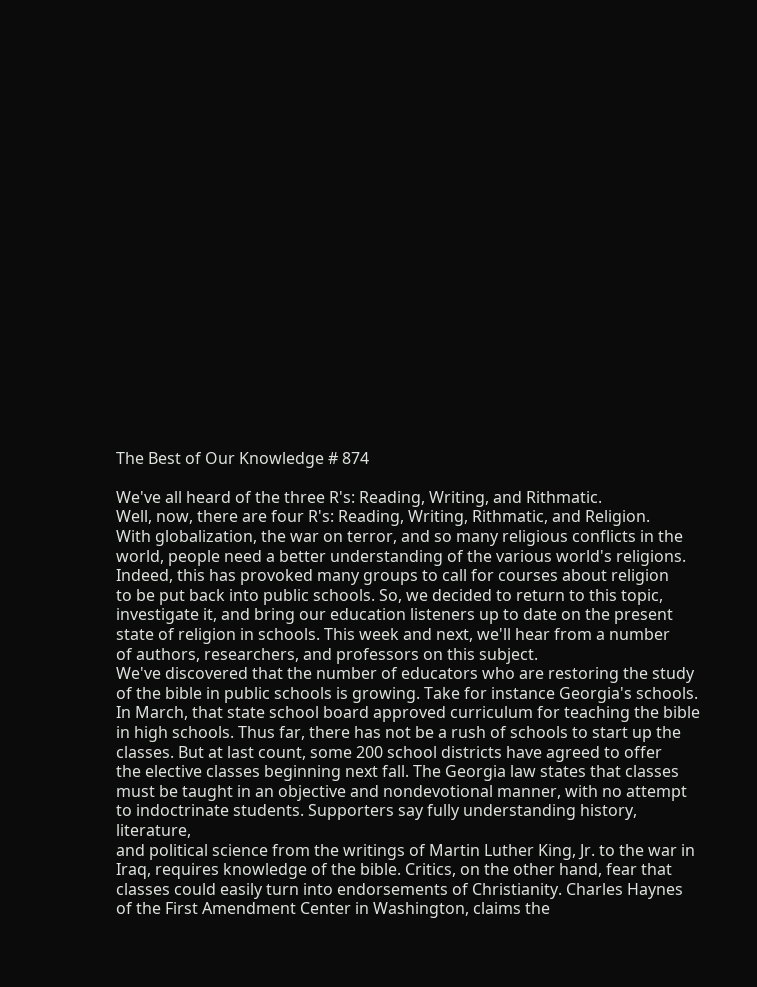The Best of Our Knowledge # 874

We've all heard of the three R's: Reading, Writing, and Rithmatic.
Well, now, there are four R's: Reading, Writing, Rithmatic, and Religion.
With globalization, the war on terror, and so many religious conflicts in the
world, people need a better understanding of the various world's religions. Indeed, this has provoked many groups to call for courses about religion
to be put back into public schools. So, we decided to return to this topic, investigate it, and bring our education listeners up to date on the present
state of religion in schools. This week and next, we'll hear from a number
of authors, researchers, and professors on this subject.
We've discovered that the number of educators who are restoring the study
of the bible in public schools is growing. Take for instance Georgia's schools.
In March, that state school board approved curriculum for teaching the bible
in high schools. Thus far, there has not be a rush of schools to start up the classes. But at last count, some 200 school districts have agreed to offer
the elective classes beginning next fall. The Georgia law states that classes must be taught in an objective and nondevotional manner, with no attempt to indoctrinate students. Supporters say fully understanding history, literature,
and political science from the writings of Martin Luther King, Jr. to the war in
Iraq, requires knowledge of the bible. Critics, on the other hand, fear that classes could easily turn into endorsements of Christianity. Charles Haynes
of the First Amendment Center in Washington, claims the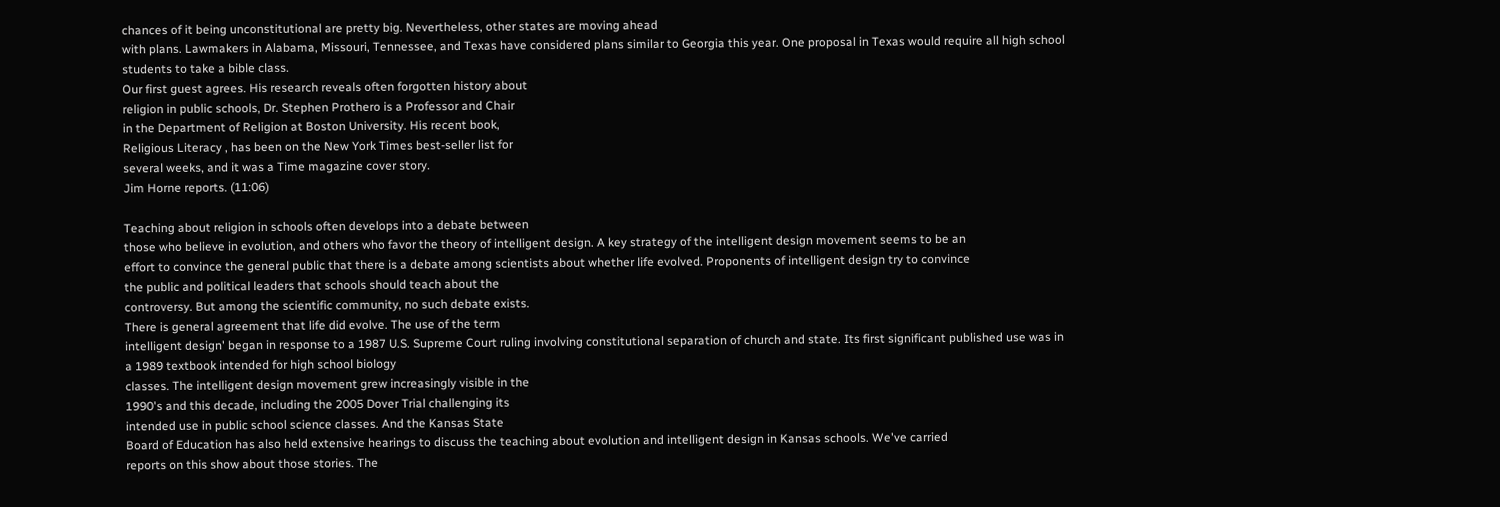chances of it being unconstitutional are pretty big. Nevertheless, other states are moving ahead
with plans. Lawmakers in Alabama, Missouri, Tennessee, and Texas have considered plans similar to Georgia this year. One proposal in Texas would require all high school students to take a bible class.
Our first guest agrees. His research reveals often forgotten history about
religion in public schools, Dr. Stephen Prothero is a Professor and Chair
in the Department of Religion at Boston University. His recent book,
Religious Literacy , has been on the New York Times best-seller list for
several weeks, and it was a Time magazine cover story.
Jim Horne reports. (11:06)

Teaching about religion in schools often develops into a debate between
those who believe in evolution, and others who favor the theory of intelligent design. A key strategy of the intelligent design movement seems to be an
effort to convince the general public that there is a debate among scientists about whether life evolved. Proponents of intelligent design try to convince
the public and political leaders that schools should teach about the
controversy. But among the scientific community, no such debate exists.
There is general agreement that life did evolve. The use of the term
intelligent design' began in response to a 1987 U.S. Supreme Court ruling involving constitutional separation of church and state. Its first significant published use was in a 1989 textbook intended for high school biology
classes. The intelligent design movement grew increasingly visible in the
1990's and this decade, including the 2005 Dover Trial challenging its
intended use in public school science classes. And the Kansas State
Board of Education has also held extensive hearings to discuss the teaching about evolution and intelligent design in Kansas schools. We've carried
reports on this show about those stories. The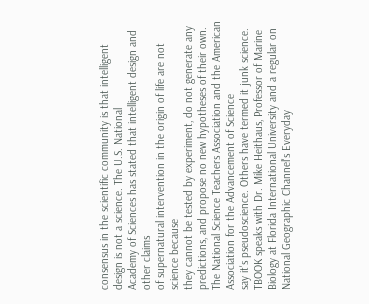consensus in the scientific community is that intelligent design is not a science. The U.S. National
Academy of Sciences has stated that intelligent design and other claims
of supernatural intervention in the origin of life are not science because
they cannot be tested by experiment, do not generate any predictions, and propose no new hypotheses of their own. The National Science Teachers Association and the American Association for the Advancement of Science
say it's pseudoscience. Others have termed it junk science. TBOOK speaks with Dr. Mike Heithaus, Professor of Marine Biology at Florida International University and a regular on National Geographic Channel's Everyday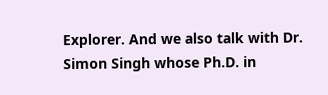Explorer. And we also talk with Dr. Simon Singh whose Ph.D. in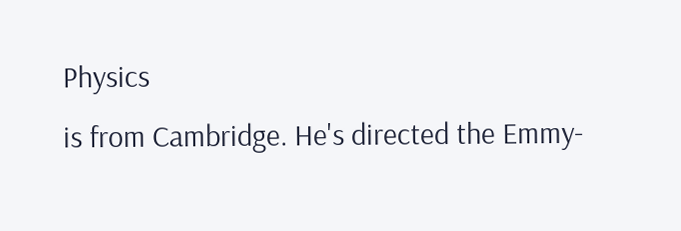Physics
is from Cambridge. He's directed the Emmy-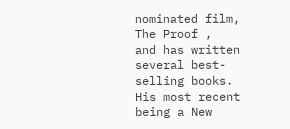nominated film, The Proof ,
and has written several best-selling books. His most recent being a New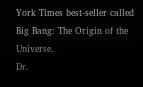York Times best-seller called Big Bang: The Origin of the Universe.
Dr.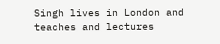Singh lives in London and teaches and lectures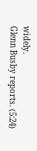widely.
Glenn Busby reports. (5:24)